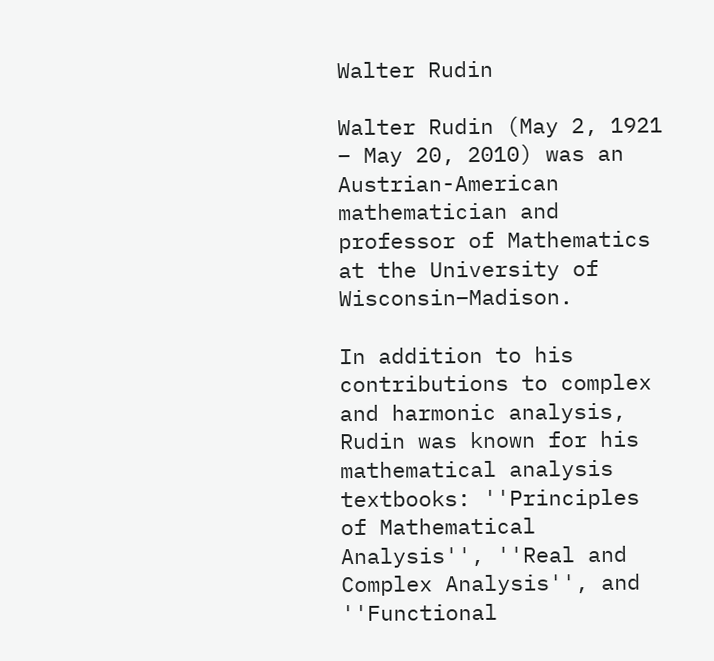Walter Rudin

Walter Rudin (May 2, 1921 – May 20, 2010) was an Austrian-American mathematician and professor of Mathematics at the University of Wisconsin–Madison.

In addition to his contributions to complex and harmonic analysis, Rudin was known for his mathematical analysis textbooks: ''Principles of Mathematical Analysis'', ''Real and Complex Analysis'', and ''Functional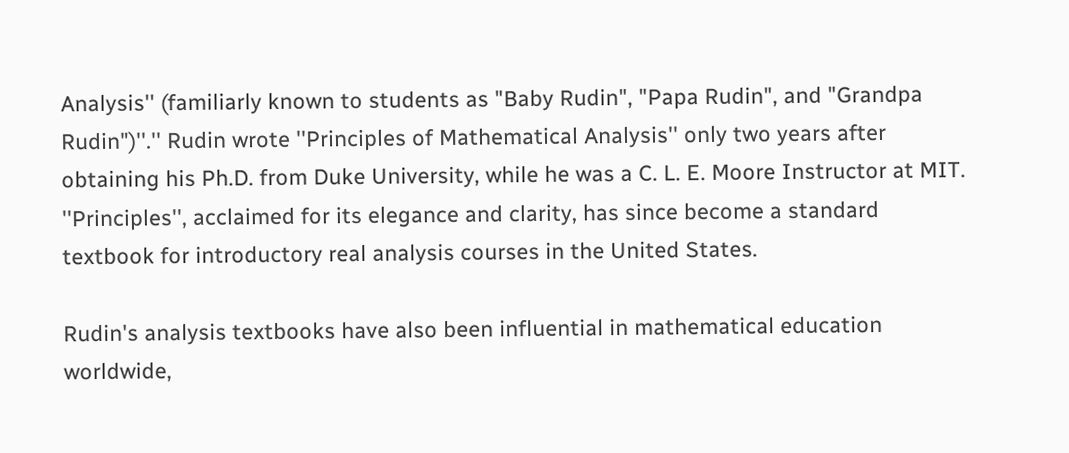Analysis'' (familiarly known to students as "Baby Rudin", "Papa Rudin", and "Grandpa Rudin")''.'' Rudin wrote ''Principles of Mathematical Analysis'' only two years after obtaining his Ph.D. from Duke University, while he was a C. L. E. Moore Instructor at MIT. ''Principles'', acclaimed for its elegance and clarity, has since become a standard textbook for introductory real analysis courses in the United States.

Rudin's analysis textbooks have also been influential in mathematical education worldwide,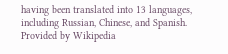having been translated into 13 languages, including Russian, Chinese, and Spanish. Provided by Wikipedia